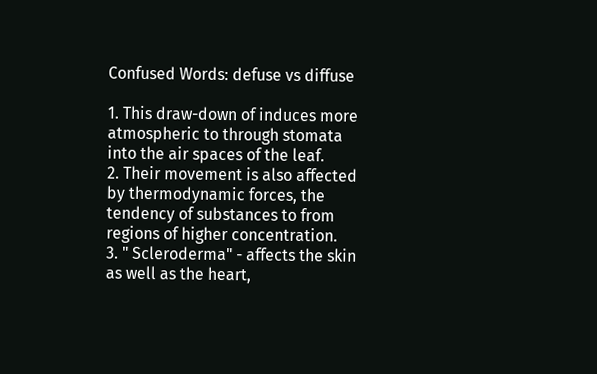Confused Words: defuse vs diffuse

1. This draw-down of induces more atmospheric to through stomata into the air spaces of the leaf.
2. Their movement is also affected by thermodynamic forces, the tendency of substances to from regions of higher concentration.
3. " Scleroderma" - affects the skin as well as the heart,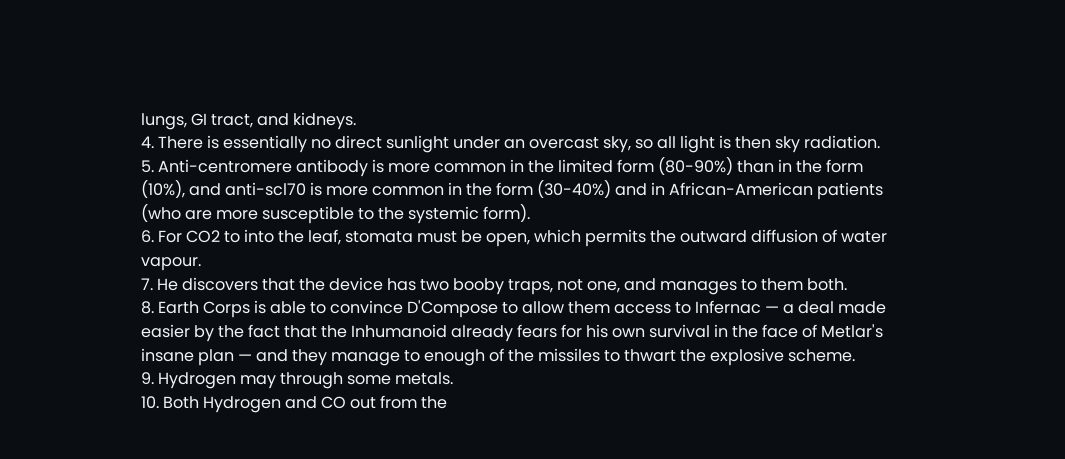lungs, GI tract, and kidneys.
4. There is essentially no direct sunlight under an overcast sky, so all light is then sky radiation.
5. Anti-centromere antibody is more common in the limited form (80-90%) than in the form (10%), and anti-scl70 is more common in the form (30-40%) and in African-American patients (who are more susceptible to the systemic form).
6. For CO2 to into the leaf, stomata must be open, which permits the outward diffusion of water vapour.
7. He discovers that the device has two booby traps, not one, and manages to them both.
8. Earth Corps is able to convince D'Compose to allow them access to Infernac — a deal made easier by the fact that the Inhumanoid already fears for his own survival in the face of Metlar's insane plan — and they manage to enough of the missiles to thwart the explosive scheme.
9. Hydrogen may through some metals.
10. Both Hydrogen and CO out from the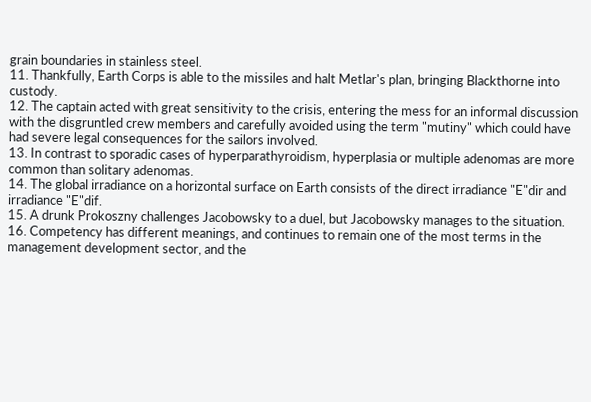grain boundaries in stainless steel.
11. Thankfully, Earth Corps is able to the missiles and halt Metlar's plan, bringing Blackthorne into custody.
12. The captain acted with great sensitivity to the crisis, entering the mess for an informal discussion with the disgruntled crew members and carefully avoided using the term "mutiny" which could have had severe legal consequences for the sailors involved.
13. In contrast to sporadic cases of hyperparathyroidism, hyperplasia or multiple adenomas are more common than solitary adenomas.
14. The global irradiance on a horizontal surface on Earth consists of the direct irradiance "E"dir and irradiance "E"dif.
15. A drunk Prokoszny challenges Jacobowsky to a duel, but Jacobowsky manages to the situation.
16. Competency has different meanings, and continues to remain one of the most terms in the management development sector, and the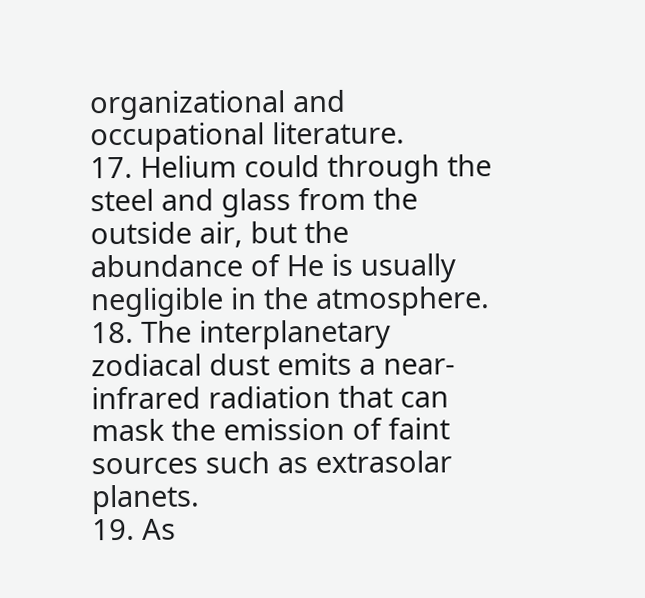organizational and occupational literature.
17. Helium could through the steel and glass from the outside air, but the abundance of He is usually negligible in the atmosphere.
18. The interplanetary zodiacal dust emits a near-infrared radiation that can mask the emission of faint sources such as extrasolar planets.
19. As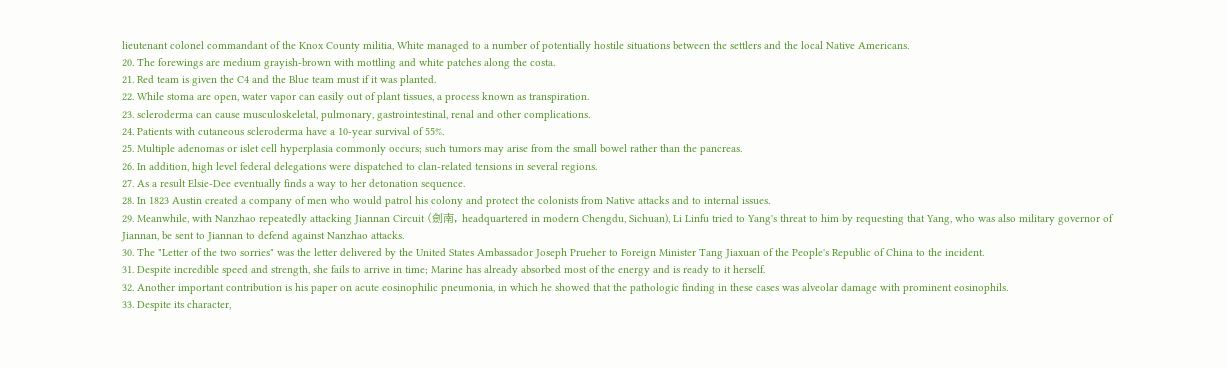lieutenant colonel commandant of the Knox County militia, White managed to a number of potentially hostile situations between the settlers and the local Native Americans.
20. The forewings are medium grayish-brown with mottling and white patches along the costa.
21. Red team is given the C4 and the Blue team must if it was planted.
22. While stoma are open, water vapor can easily out of plant tissues, a process known as transpiration.
23. scleroderma can cause musculoskeletal, pulmonary, gastrointestinal, renal and other complications.
24. Patients with cutaneous scleroderma have a 10-year survival of 55%.
25. Multiple adenomas or islet cell hyperplasia commonly occurs; such tumors may arise from the small bowel rather than the pancreas.
26. In addition, high level federal delegations were dispatched to clan-related tensions in several regions.
27. As a result Elsie-Dee eventually finds a way to her detonation sequence.
28. In 1823 Austin created a company of men who would patrol his colony and protect the colonists from Native attacks and to internal issues.
29. Meanwhile, with Nanzhao repeatedly attacking Jiannan Circuit (劍南, headquartered in modern Chengdu, Sichuan), Li Linfu tried to Yang's threat to him by requesting that Yang, who was also military governor of Jiannan, be sent to Jiannan to defend against Nanzhao attacks.
30. The "Letter of the two sorries" was the letter delivered by the United States Ambassador Joseph Prueher to Foreign Minister Tang Jiaxuan of the People's Republic of China to the incident.
31. Despite incredible speed and strength, she fails to arrive in time; Marine has already absorbed most of the energy and is ready to it herself.
32. Another important contribution is his paper on acute eosinophilic pneumonia, in which he showed that the pathologic finding in these cases was alveolar damage with prominent eosinophils.
33. Despite its character,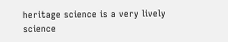heritage science is a very lively science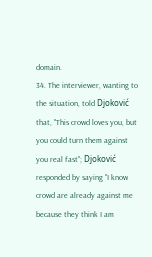domain.
34. The interviewer, wanting to the situation, told Djoković that, "This crowd loves you, but you could turn them against you real fast"; Djoković responded by saying "I know crowd are already against me because they think I am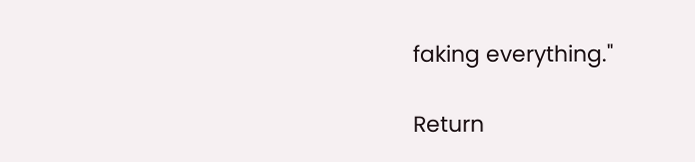faking everything."

Return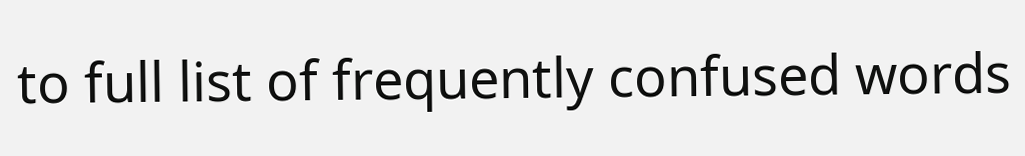to full list of frequently confused words